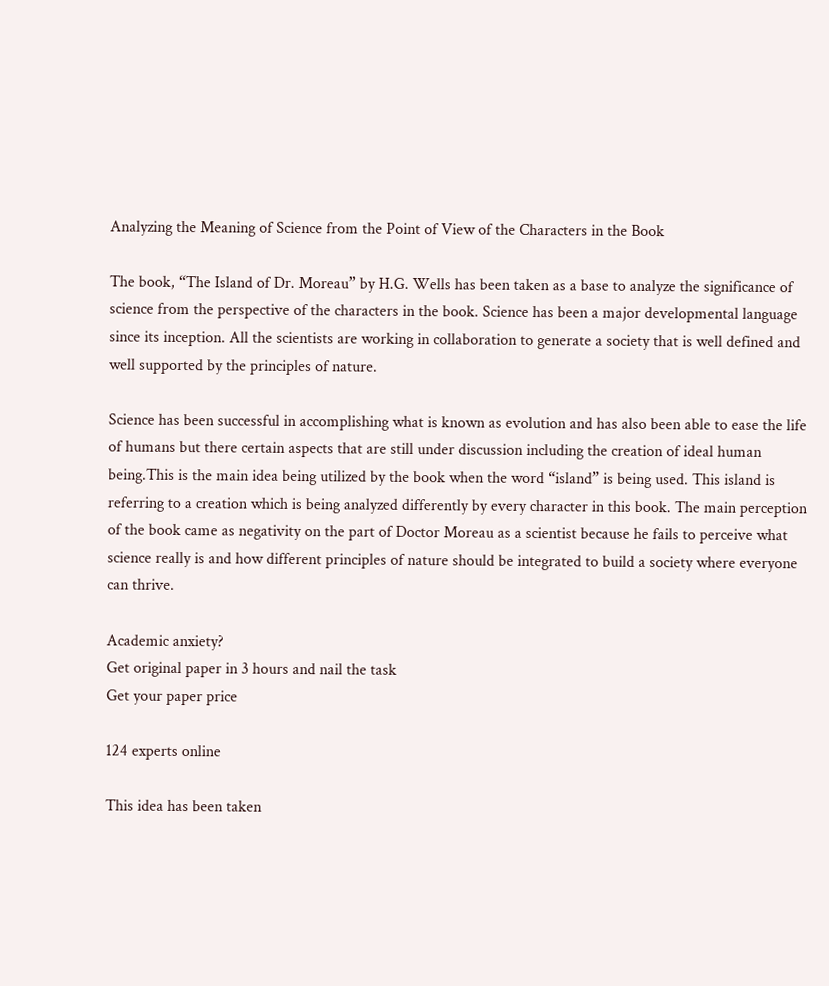Analyzing the Meaning of Science from the Point of View of the Characters in the Book

The book, “The Island of Dr. Moreau” by H.G. Wells has been taken as a base to analyze the significance of science from the perspective of the characters in the book. Science has been a major developmental language since its inception. All the scientists are working in collaboration to generate a society that is well defined and well supported by the principles of nature.

Science has been successful in accomplishing what is known as evolution and has also been able to ease the life of humans but there certain aspects that are still under discussion including the creation of ideal human being.This is the main idea being utilized by the book when the word “island” is being used. This island is referring to a creation which is being analyzed differently by every character in this book. The main perception of the book came as negativity on the part of Doctor Moreau as a scientist because he fails to perceive what science really is and how different principles of nature should be integrated to build a society where everyone can thrive.

Academic anxiety?
Get original paper in 3 hours and nail the task
Get your paper price

124 experts online

This idea has been taken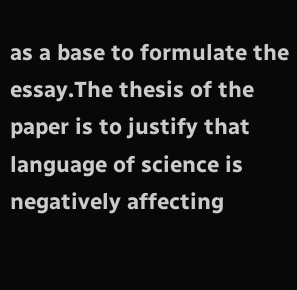as a base to formulate the essay.The thesis of the paper is to justify that language of science is negatively affecting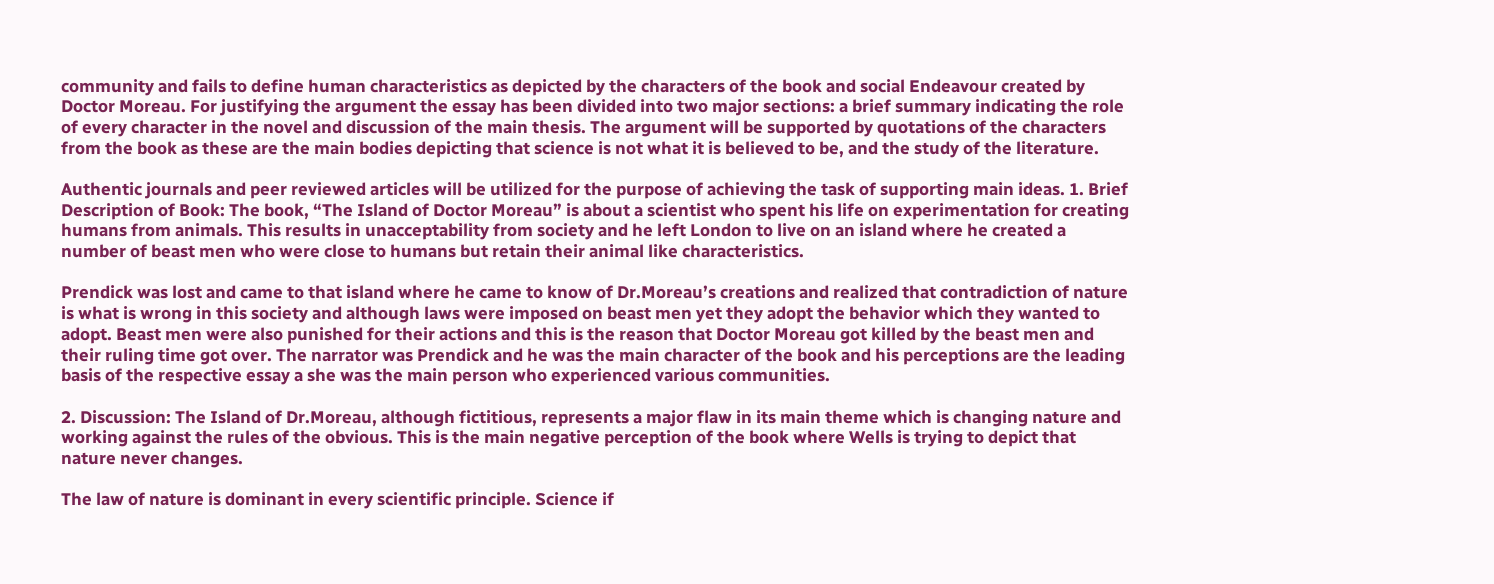community and fails to define human characteristics as depicted by the characters of the book and social Endeavour created by Doctor Moreau. For justifying the argument the essay has been divided into two major sections: a brief summary indicating the role of every character in the novel and discussion of the main thesis. The argument will be supported by quotations of the characters from the book as these are the main bodies depicting that science is not what it is believed to be, and the study of the literature.

Authentic journals and peer reviewed articles will be utilized for the purpose of achieving the task of supporting main ideas. 1. Brief Description of Book: The book, “The Island of Doctor Moreau” is about a scientist who spent his life on experimentation for creating humans from animals. This results in unacceptability from society and he left London to live on an island where he created a number of beast men who were close to humans but retain their animal like characteristics.

Prendick was lost and came to that island where he came to know of Dr.Moreau’s creations and realized that contradiction of nature is what is wrong in this society and although laws were imposed on beast men yet they adopt the behavior which they wanted to adopt. Beast men were also punished for their actions and this is the reason that Doctor Moreau got killed by the beast men and their ruling time got over. The narrator was Prendick and he was the main character of the book and his perceptions are the leading basis of the respective essay a she was the main person who experienced various communities.

2. Discussion: The Island of Dr.Moreau, although fictitious, represents a major flaw in its main theme which is changing nature and working against the rules of the obvious. This is the main negative perception of the book where Wells is trying to depict that nature never changes.

The law of nature is dominant in every scientific principle. Science if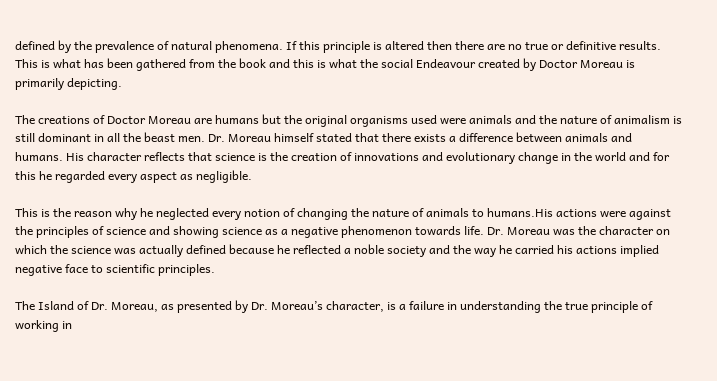defined by the prevalence of natural phenomena. If this principle is altered then there are no true or definitive results. This is what has been gathered from the book and this is what the social Endeavour created by Doctor Moreau is primarily depicting.

The creations of Doctor Moreau are humans but the original organisms used were animals and the nature of animalism is still dominant in all the beast men. Dr. Moreau himself stated that there exists a difference between animals and humans. His character reflects that science is the creation of innovations and evolutionary change in the world and for this he regarded every aspect as negligible.

This is the reason why he neglected every notion of changing the nature of animals to humans.His actions were against the principles of science and showing science as a negative phenomenon towards life. Dr. Moreau was the character on which the science was actually defined because he reflected a noble society and the way he carried his actions implied negative face to scientific principles.

The Island of Dr. Moreau, as presented by Dr. Moreau’s character, is a failure in understanding the true principle of working in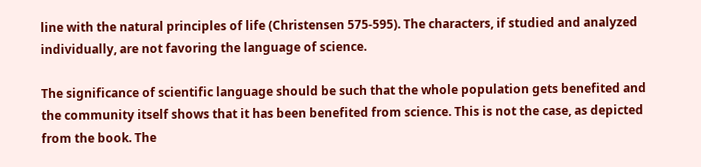line with the natural principles of life (Christensen 575-595). The characters, if studied and analyzed individually, are not favoring the language of science.

The significance of scientific language should be such that the whole population gets benefited and the community itself shows that it has been benefited from science. This is not the case, as depicted from the book. The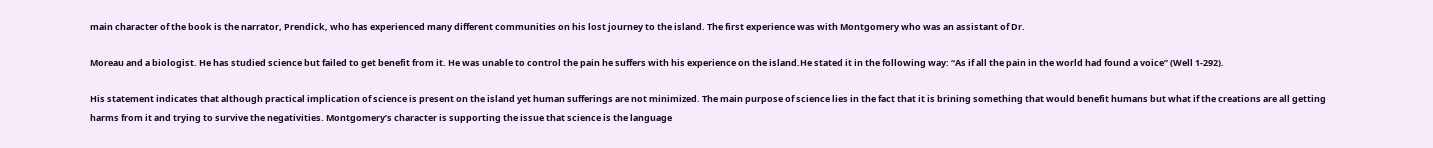main character of the book is the narrator, Prendick, who has experienced many different communities on his lost journey to the island. The first experience was with Montgomery who was an assistant of Dr.

Moreau and a biologist. He has studied science but failed to get benefit from it. He was unable to control the pain he suffers with his experience on the island.He stated it in the following way: “As if all the pain in the world had found a voice” (Well 1-292).

His statement indicates that although practical implication of science is present on the island yet human sufferings are not minimized. The main purpose of science lies in the fact that it is brining something that would benefit humans but what if the creations are all getting harms from it and trying to survive the negativities. Montgomery’s character is supporting the issue that science is the language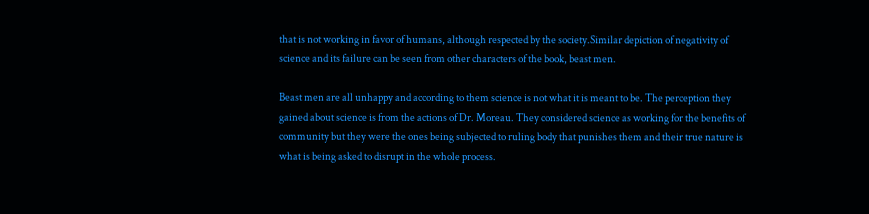that is not working in favor of humans, although respected by the society.Similar depiction of negativity of science and its failure can be seen from other characters of the book, beast men.

Beast men are all unhappy and according to them science is not what it is meant to be. The perception they gained about science is from the actions of Dr. Moreau. They considered science as working for the benefits of community but they were the ones being subjected to ruling body that punishes them and their true nature is what is being asked to disrupt in the whole process.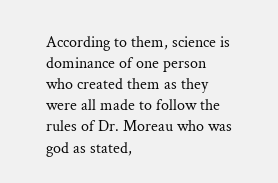According to them, science is dominance of one person who created them as they were all made to follow the rules of Dr. Moreau who was god as stated,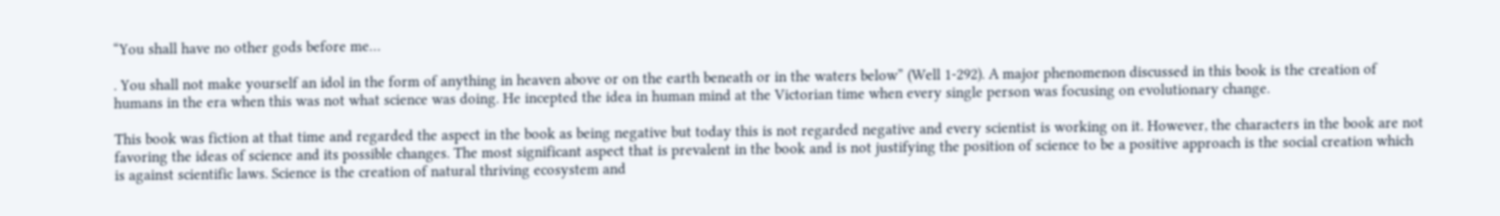“You shall have no other gods before me…

. You shall not make yourself an idol in the form of anything in heaven above or on the earth beneath or in the waters below” (Well 1-292). A major phenomenon discussed in this book is the creation of humans in the era when this was not what science was doing. He incepted the idea in human mind at the Victorian time when every single person was focusing on evolutionary change.

This book was fiction at that time and regarded the aspect in the book as being negative but today this is not regarded negative and every scientist is working on it. However, the characters in the book are not favoring the ideas of science and its possible changes. The most significant aspect that is prevalent in the book and is not justifying the position of science to be a positive approach is the social creation which is against scientific laws. Science is the creation of natural thriving ecosystem and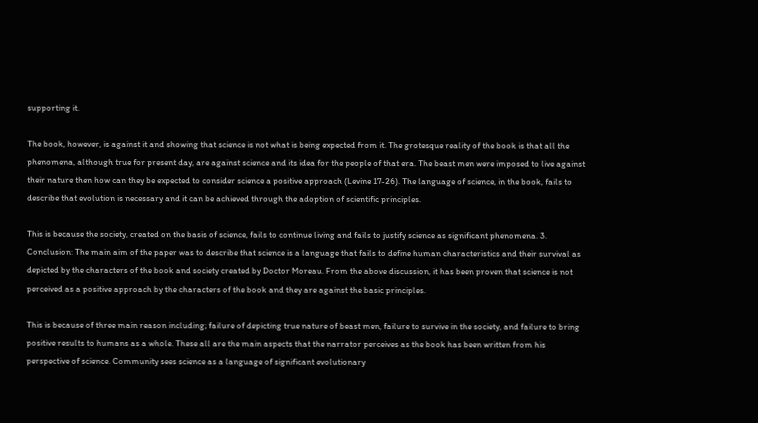supporting it.

The book, however, is against it and showing that science is not what is being expected from it. The grotesque reality of the book is that all the phenomena, although true for present day, are against science and its idea for the people of that era. The beast men were imposed to live against their nature then how can they be expected to consider science a positive approach (Levine 17-26). The language of science, in the book, fails to describe that evolution is necessary and it can be achieved through the adoption of scientific principles.

This is because the society, created on the basis of science, fails to continue living and fails to justify science as significant phenomena. 3. Conclusion: The main aim of the paper was to describe that science is a language that fails to define human characteristics and their survival as depicted by the characters of the book and society created by Doctor Moreau. From the above discussion, it has been proven that science is not perceived as a positive approach by the characters of the book and they are against the basic principles.

This is because of three main reason including; failure of depicting true nature of beast men, failure to survive in the society, and failure to bring positive results to humans as a whole. These all are the main aspects that the narrator perceives as the book has been written from his perspective of science. Community sees science as a language of significant evolutionary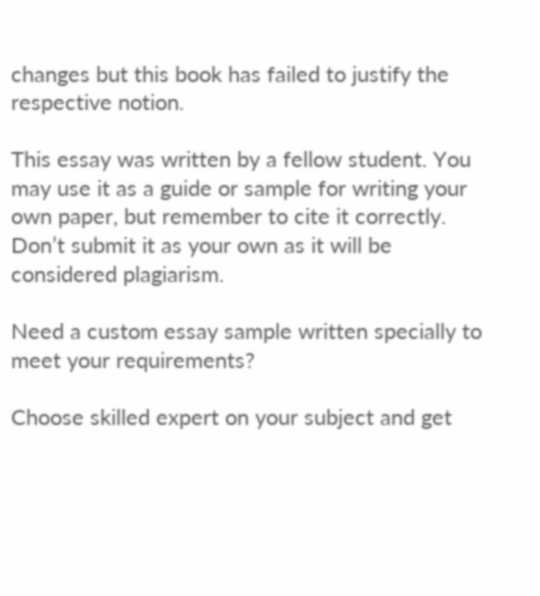changes but this book has failed to justify the respective notion.

This essay was written by a fellow student. You may use it as a guide or sample for writing your own paper, but remember to cite it correctly. Don’t submit it as your own as it will be considered plagiarism.

Need a custom essay sample written specially to meet your requirements?

Choose skilled expert on your subject and get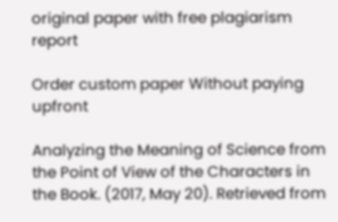original paper with free plagiarism report

Order custom paper Without paying upfront

Analyzing the Meaning of Science from the Point of View of the Characters in the Book. (2017, May 20). Retrieved from